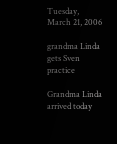Tuesday, March 21, 2006

grandma Linda gets Sven practice

Grandma Linda arrived today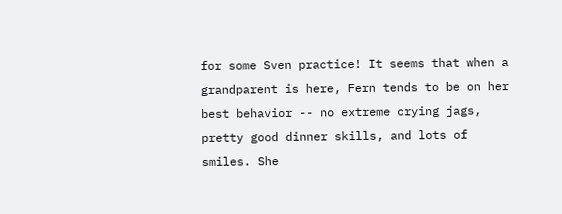for some Sven practice! It seems that when a grandparent is here, Fern tends to be on her best behavior -- no extreme crying jags, pretty good dinner skills, and lots of smiles. She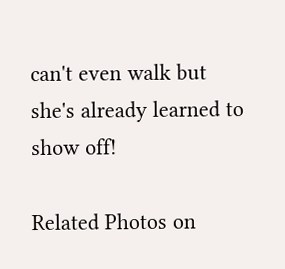can't even walk but she's already learned to show off!

Related Photos on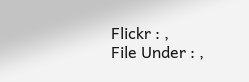Flickr : ,
File Under : ,